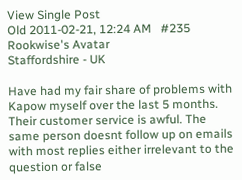View Single Post
Old 2011-02-21, 12:24 AM   #235
Rookwise's Avatar
Staffordshire - UK

Have had my fair share of problems with Kapow myself over the last 5 months. Their customer service is awful. The same person doesnt follow up on emails with most replies either irrelevant to the question or false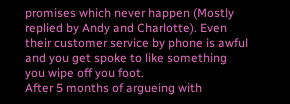promises which never happen (Mostly replied by Andy and Charlotte). Even their customer service by phone is awful and you get spoke to like something you wipe off you foot.
After 5 months of argueing with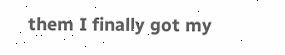them I finally got my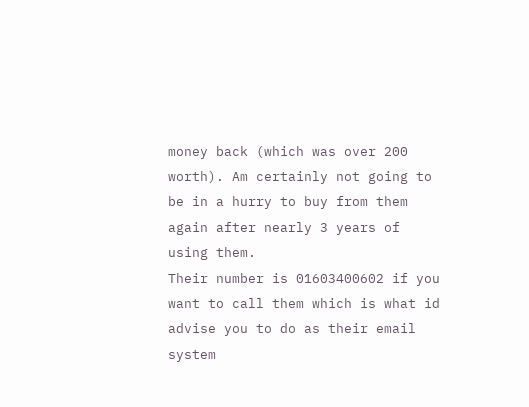money back (which was over 200 worth). Am certainly not going to be in a hurry to buy from them again after nearly 3 years of using them.
Their number is 01603400602 if you want to call them which is what id advise you to do as their email system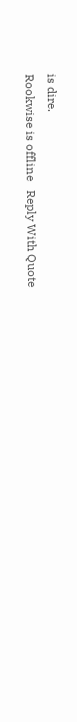is dire.
Rookwise is offline   Reply With Quote